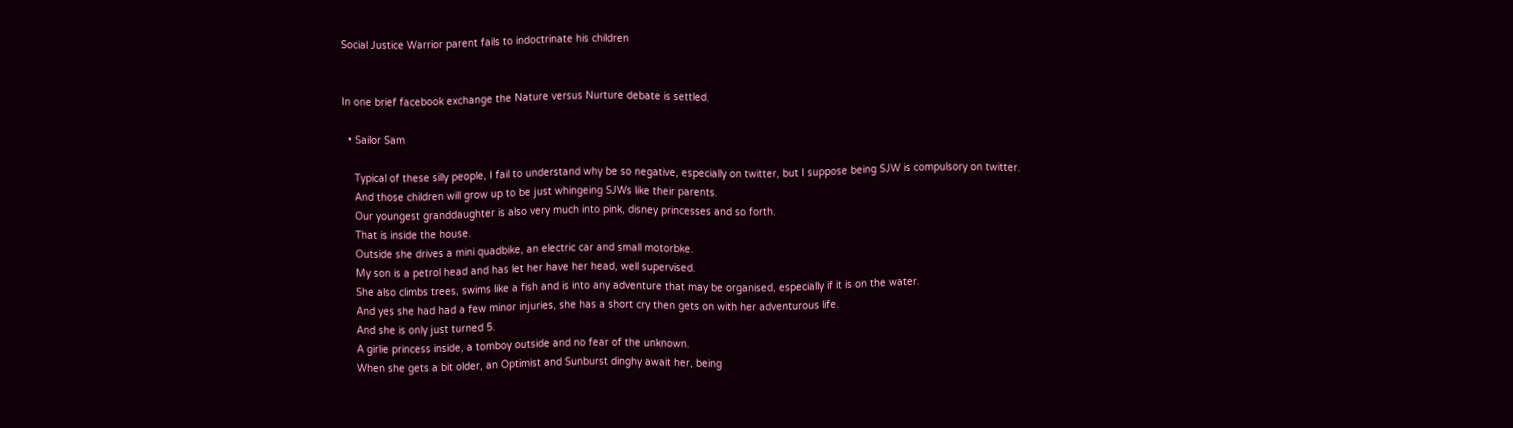Social Justice Warrior parent fails to indoctrinate his children


In one brief facebook exchange the Nature versus Nurture debate is settled.

  • Sailor Sam

    Typical of these silly people, I fail to understand why be so negative, especially on twitter, but I suppose being SJW is compulsory on twitter.
    And those children will grow up to be just whingeing SJWs like their parents.
    Our youngest granddaughter is also very much into pink, disney princesses and so forth.
    That is inside the house.
    Outside she drives a mini quadbike, an electric car and small motorbke.
    My son is a petrol head and has let her have her head, well supervised.
    She also climbs trees, swims like a fish and is into any adventure that may be organised, especially if it is on the water.
    And yes she had had a few minor injuries, she has a short cry then gets on with her adventurous life.
    And she is only just turned 5.
    A girlie princess inside, a tomboy outside and no fear of the unknown.
    When she gets a bit older, an Optimist and Sunburst dinghy await her, being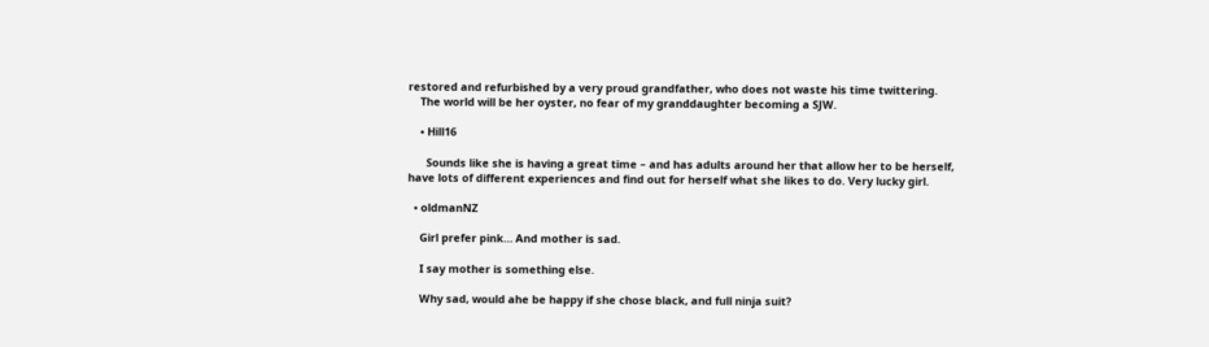restored and refurbished by a very proud grandfather, who does not waste his time twittering.
    The world will be her oyster, no fear of my granddaughter becoming a SJW.

    • Hill16

      Sounds like she is having a great time – and has adults around her that allow her to be herself, have lots of different experiences and find out for herself what she likes to do. Very lucky girl.

  • oldmanNZ

    Girl prefer pink… And mother is sad.

    I say mother is something else.

    Why sad, would ahe be happy if she chose black, and full ninja suit?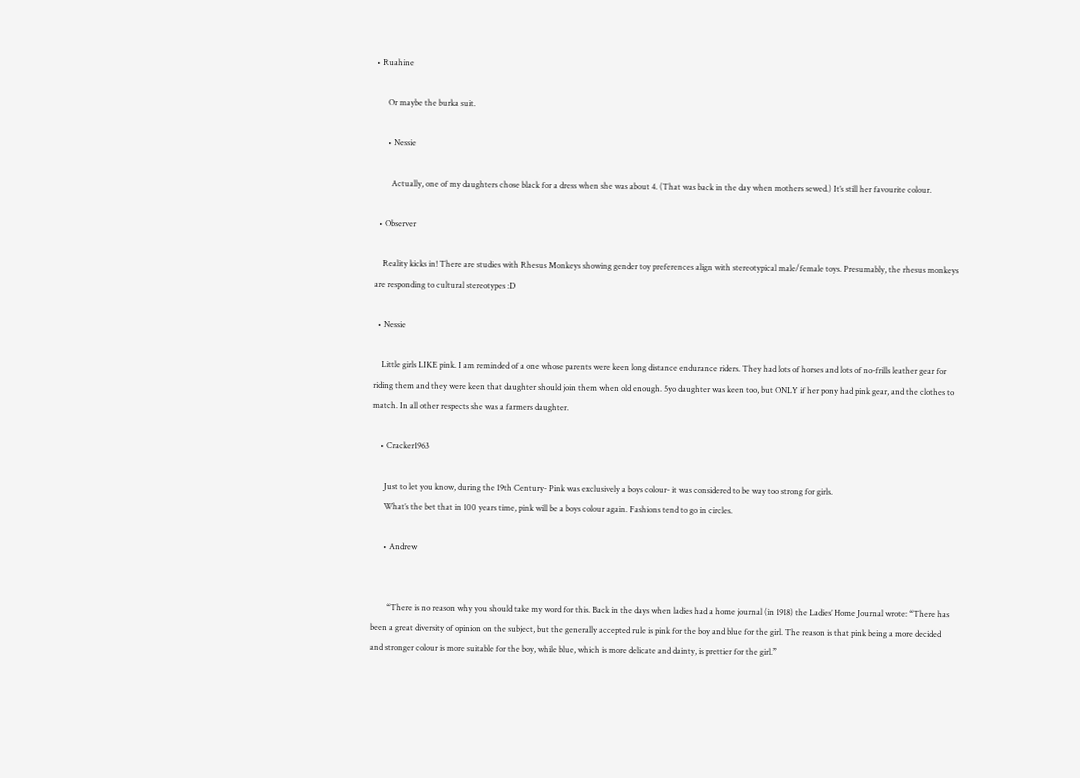• Ruahine

      Or maybe the burka suit.

      • Nessie

        Actually, one of my daughters chose black for a dress when she was about 4. (That was back in the day when mothers sewed.) It’s still her favourite colour.

  • Observer

    Reality kicks in! There are studies with Rhesus Monkeys showing gender toy preferences align with stereotypical male/female toys. Presumably, the rhesus monkeys are responding to cultural stereotypes :D

  • Nessie

    Little girls LIKE pink. I am reminded of a one whose parents were keen long distance endurance riders. They had lots of horses and lots of no-frills leather gear for riding them and they were keen that daughter should join them when old enough. 5yo daughter was keen too, but ONLY if her pony had pink gear, and the clothes to match. In all other respects she was a farmers daughter.

    • Cracker1963

      Just to let you know, during the 19th Century- Pink was exclusively a boys colour- it was considered to be way too strong for girls.
      What’s the bet that in 100 years time, pink will be a boys colour again. Fashions tend to go in circles.

      • Andrew


        “There is no reason why you should take my word for this. Back in the days when ladies had a home journal (in 1918) the Ladies’ Home Journal wrote: “There has been a great diversity of opinion on the subject, but the generally accepted rule is pink for the boy and blue for the girl. The reason is that pink being a more decided and stronger colour is more suitable for the boy, while blue, which is more delicate and dainty, is prettier for the girl.”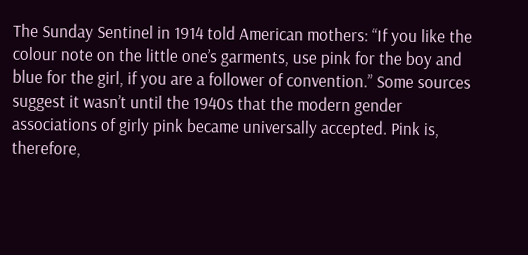The Sunday Sentinel in 1914 told American mothers: “If you like the colour note on the little one’s garments, use pink for the boy and blue for the girl, if you are a follower of convention.” Some sources suggest it wasn’t until the 1940s that the modern gender associations of girly pink became universally accepted. Pink is, therefore,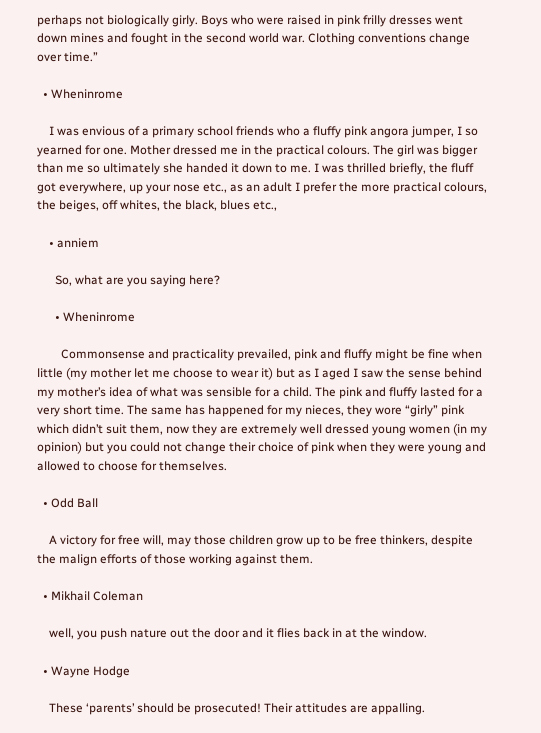perhaps not biologically girly. Boys who were raised in pink frilly dresses went down mines and fought in the second world war. Clothing conventions change over time.”

  • Wheninrome

    I was envious of a primary school friends who a fluffy pink angora jumper, I so yearned for one. Mother dressed me in the practical colours. The girl was bigger than me so ultimately she handed it down to me. I was thrilled briefly, the fluff got everywhere, up your nose etc., as an adult I prefer the more practical colours, the beiges, off whites, the black, blues etc.,

    • anniem

      So, what are you saying here?

      • Wheninrome

        Commonsense and practicality prevailed, pink and fluffy might be fine when little (my mother let me choose to wear it) but as I aged I saw the sense behind my mother’s idea of what was sensible for a child. The pink and fluffy lasted for a very short time. The same has happened for my nieces, they wore “girly” pink which didn’t suit them, now they are extremely well dressed young women (in my opinion) but you could not change their choice of pink when they were young and allowed to choose for themselves.

  • Odd Ball

    A victory for free will, may those children grow up to be free thinkers, despite the malign efforts of those working against them.

  • Mikhail Coleman

    well, you push nature out the door and it flies back in at the window.

  • Wayne Hodge

    These ‘parents’ should be prosecuted! Their attitudes are appalling.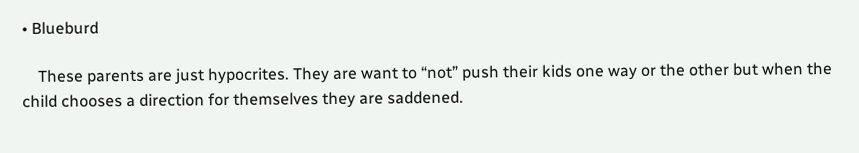• Blueburd

    These parents are just hypocrites. They are want to “not” push their kids one way or the other but when the child chooses a direction for themselves they are saddened.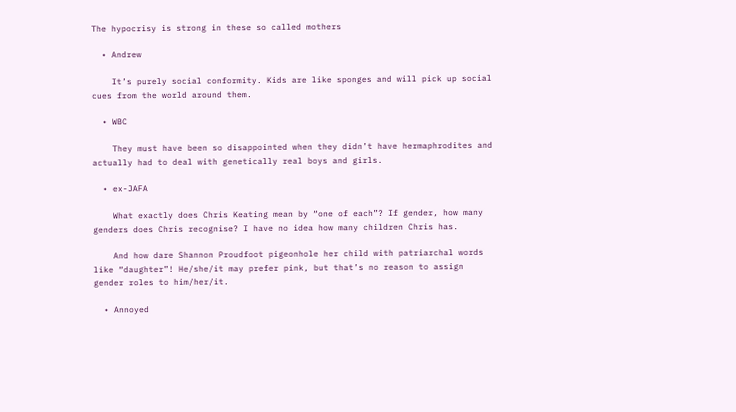The hypocrisy is strong in these so called mothers

  • Andrew

    It’s purely social conformity. Kids are like sponges and will pick up social cues from the world around them.

  • WBC

    They must have been so disappointed when they didn’t have hermaphrodites and actually had to deal with genetically real boys and girls.

  • ex-JAFA

    What exactly does Chris Keating mean by “one of each”? If gender, how many genders does Chris recognise? I have no idea how many children Chris has.

    And how dare Shannon Proudfoot pigeonhole her child with patriarchal words like “daughter”! He/she/it may prefer pink, but that’s no reason to assign gender roles to him/her/it.

  • Annoyed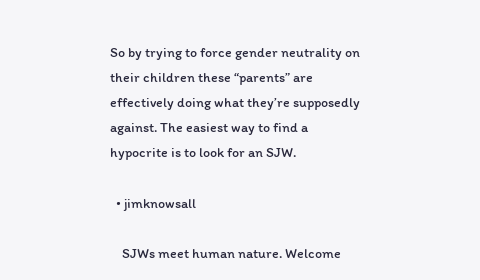So by trying to force gender neutrality on their children these “parents” are effectively doing what they’re supposedly against. The easiest way to find a hypocrite is to look for an SJW.

  • jimknowsall

    SJWs meet human nature. Welcome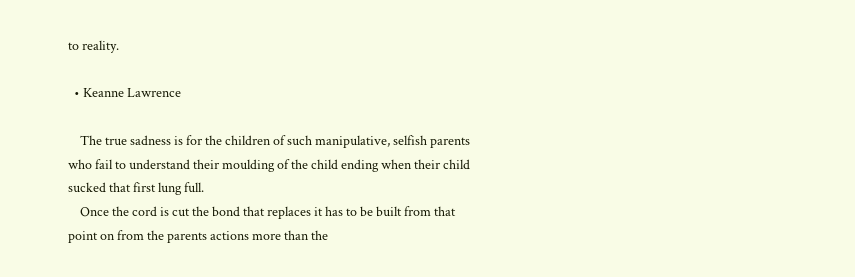to reality.

  • Keanne Lawrence

    The true sadness is for the children of such manipulative, selfish parents who fail to understand their moulding of the child ending when their child sucked that first lung full.
    Once the cord is cut the bond that replaces it has to be built from that point on from the parents actions more than the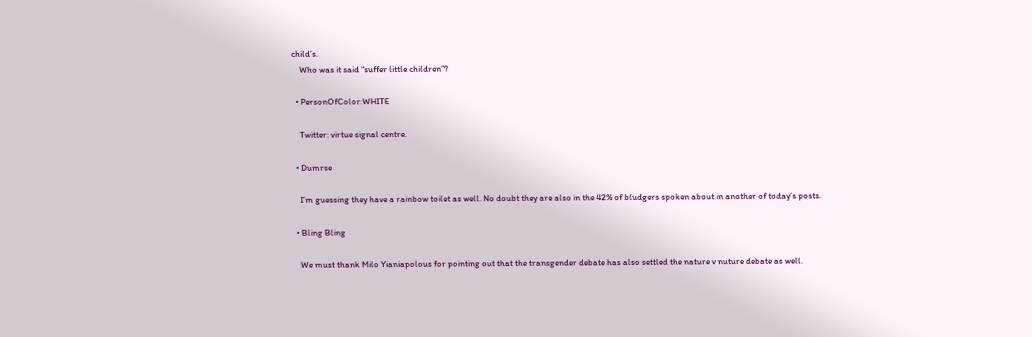child’s.
    Who was it said “suffer little children”?

  • PersonOfColor:WHITE

    Twitter: virtue signal centre.

  • Dumrse

    I’m guessing they have a rainbow toilet as well. No doubt they are also in the 42% of bludgers spoken about in another of today’s posts.

  • Bling Bling

    We must thank Milo Yianiapolous for pointing out that the transgender debate has also settled the nature v nuture debate as well.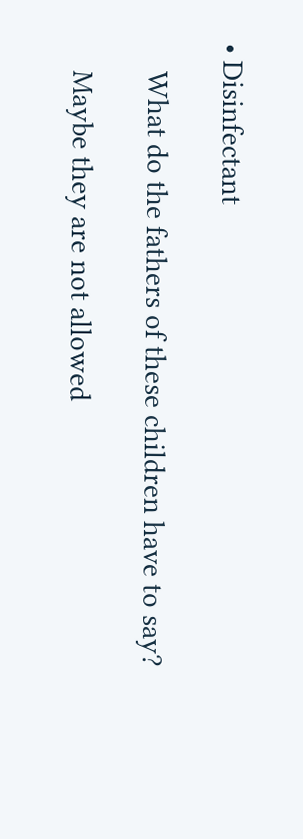• Disinfectant

    What do the fathers of these children have to say?

    Maybe they are not allowed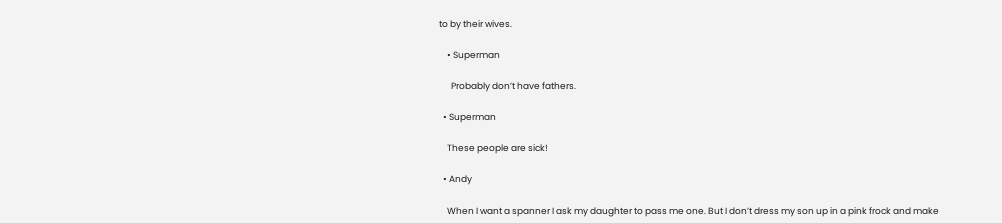to by their wives.

    • Superman

      Probably don’t have fathers.

  • Superman

    These people are sick!

  • Andy

    When I want a spanner I ask my daughter to pass me one. But I don’t dress my son up in a pink frock and make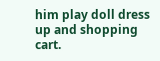him play doll dress up and shopping cart.